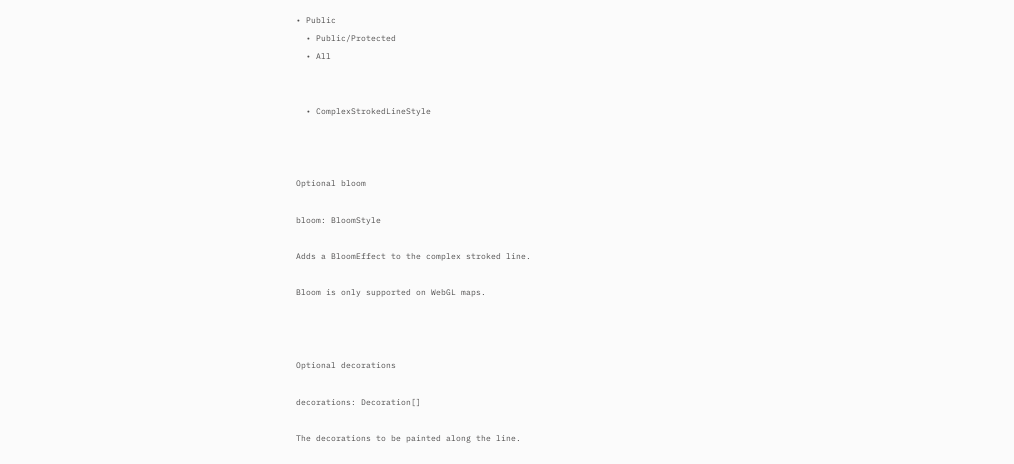• Public
  • Public/Protected
  • All


  • ComplexStrokedLineStyle



Optional bloom

bloom: BloomStyle

Adds a BloomEffect to the complex stroked line.

Bloom is only supported on WebGL maps.



Optional decorations

decorations: Decoration[]

The decorations to be painted along the line.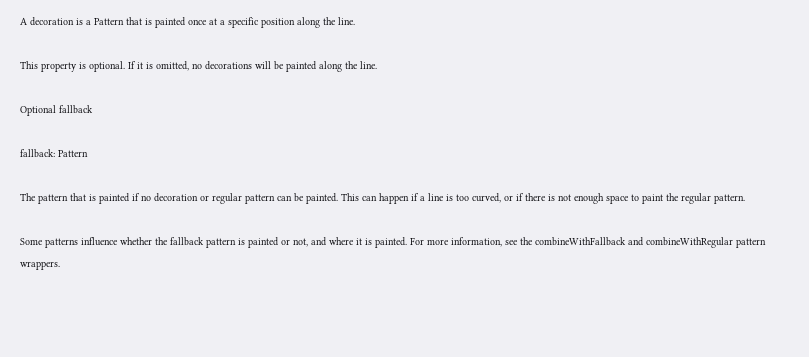A decoration is a Pattern that is painted once at a specific position along the line.

This property is optional. If it is omitted, no decorations will be painted along the line.

Optional fallback

fallback: Pattern

The pattern that is painted if no decoration or regular pattern can be painted. This can happen if a line is too curved, or if there is not enough space to paint the regular pattern.

Some patterns influence whether the fallback pattern is painted or not, and where it is painted. For more information, see the combineWithFallback and combineWithRegular pattern wrappers.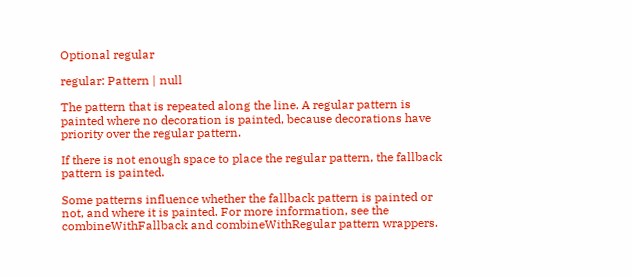Optional regular

regular: Pattern | null

The pattern that is repeated along the line. A regular pattern is painted where no decoration is painted, because decorations have priority over the regular pattern.

If there is not enough space to place the regular pattern, the fallback pattern is painted.

Some patterns influence whether the fallback pattern is painted or not, and where it is painted. For more information, see the combineWithFallback and combineWithRegular pattern wrappers.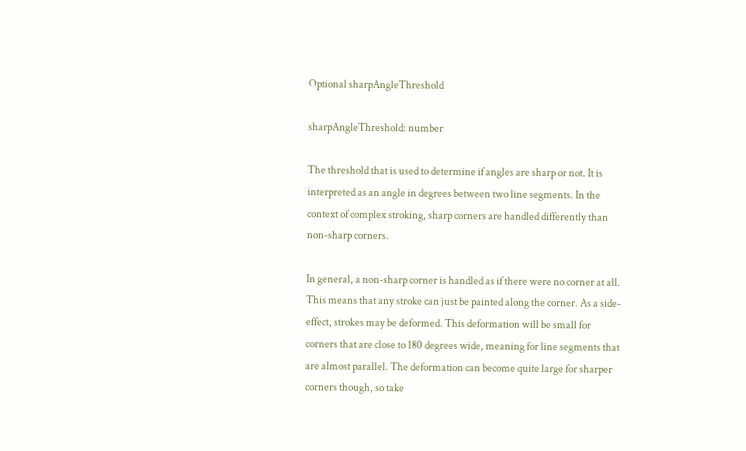Optional sharpAngleThreshold

sharpAngleThreshold: number

The threshold that is used to determine if angles are sharp or not. It is interpreted as an angle in degrees between two line segments. In the context of complex stroking, sharp corners are handled differently than non-sharp corners.

In general, a non-sharp corner is handled as if there were no corner at all. This means that any stroke can just be painted along the corner. As a side-effect, strokes may be deformed. This deformation will be small for corners that are close to 180 degrees wide, meaning for line segments that are almost parallel. The deformation can become quite large for sharper corners though, so take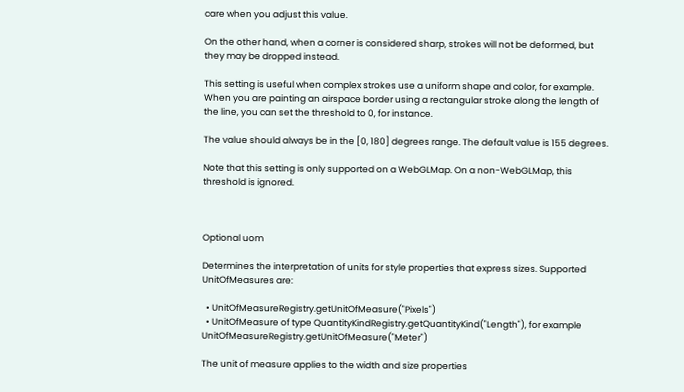care when you adjust this value.

On the other hand, when a corner is considered sharp, strokes will not be deformed, but they may be dropped instead.

This setting is useful when complex strokes use a uniform shape and color, for example. When you are painting an airspace border using a rectangular stroke along the length of the line, you can set the threshold to 0, for instance.

The value should always be in the [0, 180] degrees range. The default value is 155 degrees.

Note that this setting is only supported on a WebGLMap. On a non-WebGLMap, this threshold is ignored.



Optional uom

Determines the interpretation of units for style properties that express sizes. Supported UnitOfMeasures are:

  • UnitOfMeasureRegistry.getUnitOfMeasure("Pixels")
  • UnitOfMeasure of type QuantityKindRegistry.getQuantityKind("Length"), for example UnitOfMeasureRegistry.getUnitOfMeasure("Meter")

The unit of measure applies to the width and size properties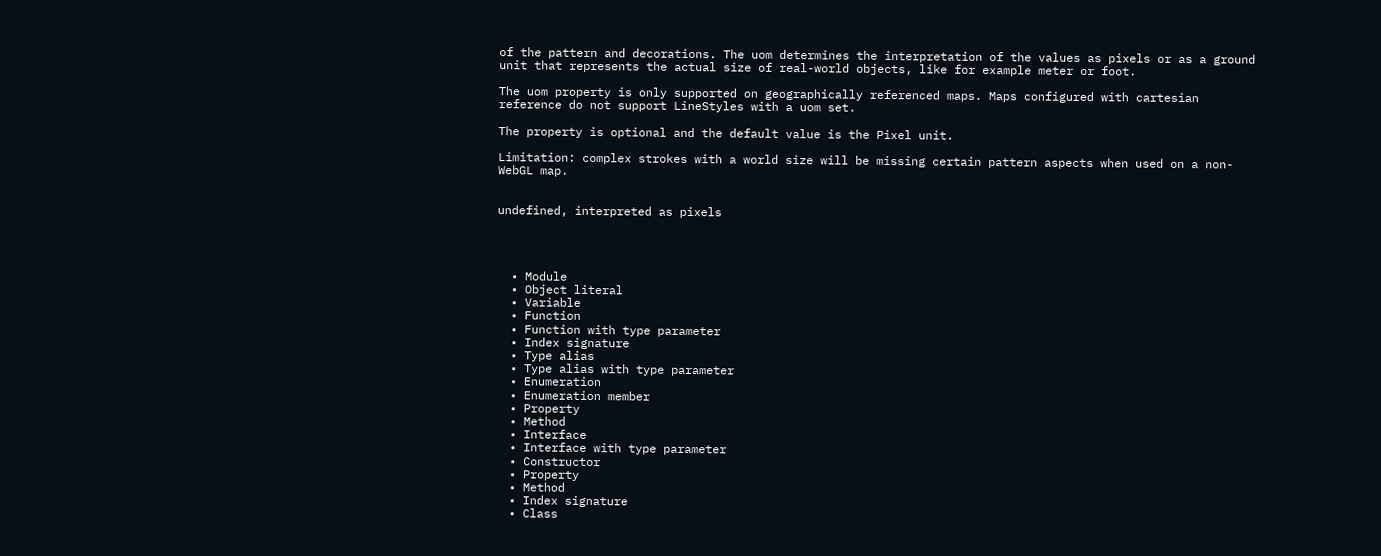of the pattern and decorations. The uom determines the interpretation of the values as pixels or as a ground unit that represents the actual size of real-world objects, like for example meter or foot.

The uom property is only supported on geographically referenced maps. Maps configured with cartesian reference do not support LineStyles with a uom set.

The property is optional and the default value is the Pixel unit.

Limitation: complex strokes with a world size will be missing certain pattern aspects when used on a non-WebGL map.


undefined, interpreted as pixels




  • Module
  • Object literal
  • Variable
  • Function
  • Function with type parameter
  • Index signature
  • Type alias
  • Type alias with type parameter
  • Enumeration
  • Enumeration member
  • Property
  • Method
  • Interface
  • Interface with type parameter
  • Constructor
  • Property
  • Method
  • Index signature
  • Class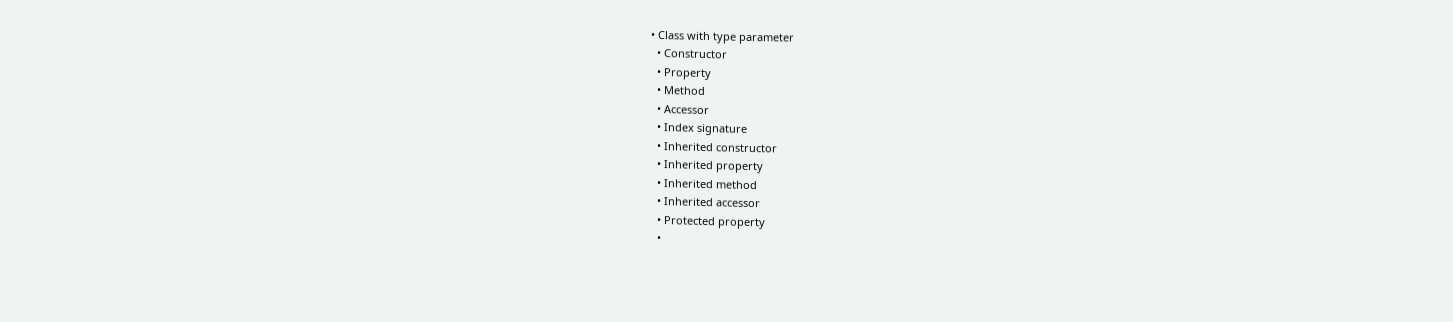• Class with type parameter
  • Constructor
  • Property
  • Method
  • Accessor
  • Index signature
  • Inherited constructor
  • Inherited property
  • Inherited method
  • Inherited accessor
  • Protected property
  •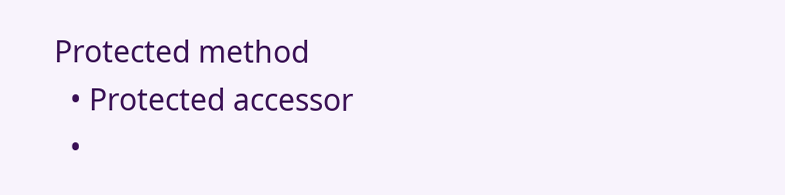Protected method
  • Protected accessor
  •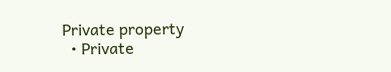Private property
  • Private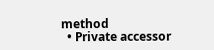method
  • Private accessor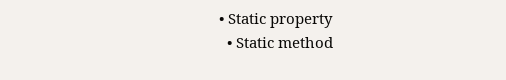• Static property
  • Static method